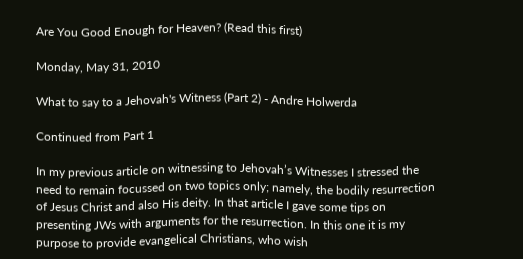Are You Good Enough for Heaven? (Read this first)

Monday, May 31, 2010

What to say to a Jehovah's Witness (Part 2) - Andre Holwerda

Continued from Part 1

In my previous article on witnessing to Jehovah’s Witnesses I stressed the need to remain focussed on two topics only; namely, the bodily resurrection of Jesus Christ and also His deity. In that article I gave some tips on presenting JWs with arguments for the resurrection. In this one it is my purpose to provide evangelical Christians, who wish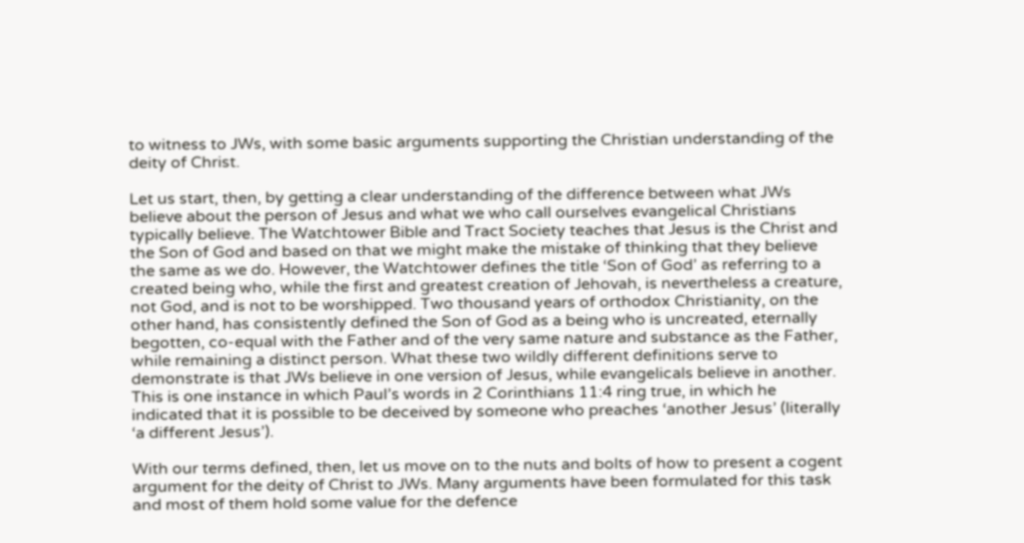to witness to JWs, with some basic arguments supporting the Christian understanding of the deity of Christ.

Let us start, then, by getting a clear understanding of the difference between what JWs believe about the person of Jesus and what we who call ourselves evangelical Christians typically believe. The Watchtower Bible and Tract Society teaches that Jesus is the Christ and the Son of God and based on that we might make the mistake of thinking that they believe the same as we do. However, the Watchtower defines the title ‘Son of God’ as referring to a created being who, while the first and greatest creation of Jehovah, is nevertheless a creature, not God, and is not to be worshipped. Two thousand years of orthodox Christianity, on the other hand, has consistently defined the Son of God as a being who is uncreated, eternally begotten, co-equal with the Father and of the very same nature and substance as the Father, while remaining a distinct person. What these two wildly different definitions serve to demonstrate is that JWs believe in one version of Jesus, while evangelicals believe in another. This is one instance in which Paul’s words in 2 Corinthians 11:4 ring true, in which he indicated that it is possible to be deceived by someone who preaches ‘another Jesus’ (literally ‘a different Jesus’).

With our terms defined, then, let us move on to the nuts and bolts of how to present a cogent argument for the deity of Christ to JWs. Many arguments have been formulated for this task and most of them hold some value for the defence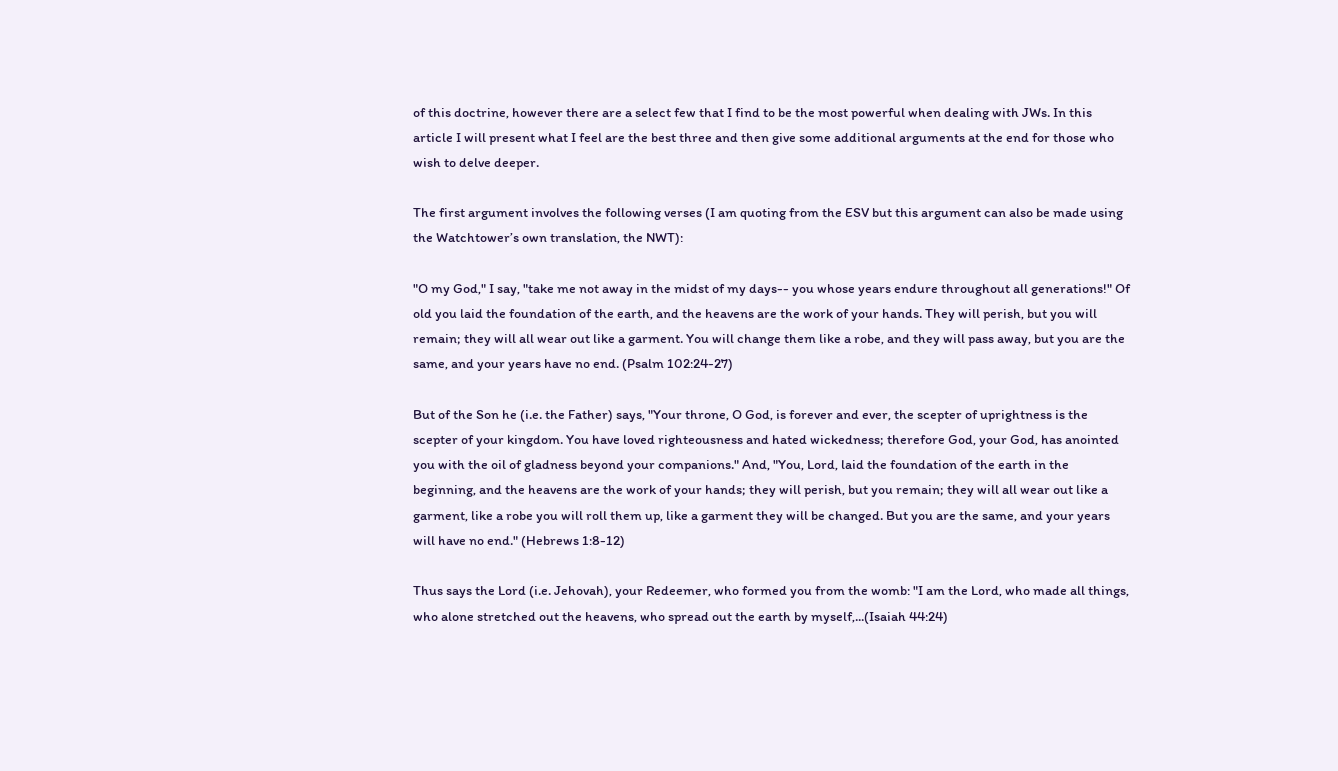of this doctrine, however there are a select few that I find to be the most powerful when dealing with JWs. In this article I will present what I feel are the best three and then give some additional arguments at the end for those who wish to delve deeper.

The first argument involves the following verses (I am quoting from the ESV but this argument can also be made using the Watchtower’s own translation, the NWT):

"O my God," I say, "take me not away in the midst of my days-- you whose years endure throughout all generations!" Of old you laid the foundation of the earth, and the heavens are the work of your hands. They will perish, but you will remain; they will all wear out like a garment. You will change them like a robe, and they will pass away, but you are the same, and your years have no end. (Psalm 102:24-27)

But of the Son he (i.e. the Father) says, "Your throne, O God, is forever and ever, the scepter of uprightness is the scepter of your kingdom. You have loved righteousness and hated wickedness; therefore God, your God, has anointed you with the oil of gladness beyond your companions." And, "You, Lord, laid the foundation of the earth in the beginning, and the heavens are the work of your hands; they will perish, but you remain; they will all wear out like a garment, like a robe you will roll them up, like a garment they will be changed. But you are the same, and your years will have no end." (Hebrews 1:8-12)

Thus says the Lord (i.e. Jehovah), your Redeemer, who formed you from the womb: "I am the Lord, who made all things, who alone stretched out the heavens, who spread out the earth by myself,...(Isaiah 44:24)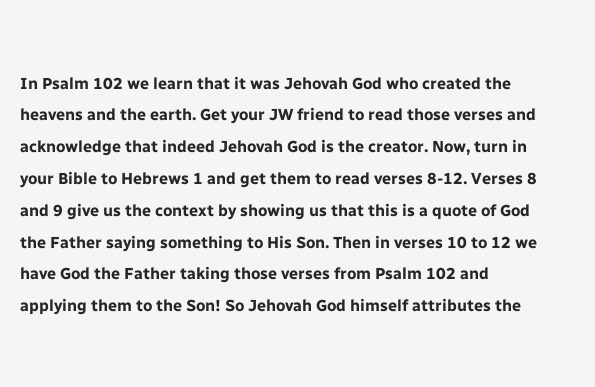In Psalm 102 we learn that it was Jehovah God who created the heavens and the earth. Get your JW friend to read those verses and acknowledge that indeed Jehovah God is the creator. Now, turn in your Bible to Hebrews 1 and get them to read verses 8-12. Verses 8 and 9 give us the context by showing us that this is a quote of God the Father saying something to His Son. Then in verses 10 to 12 we have God the Father taking those verses from Psalm 102 and applying them to the Son! So Jehovah God himself attributes the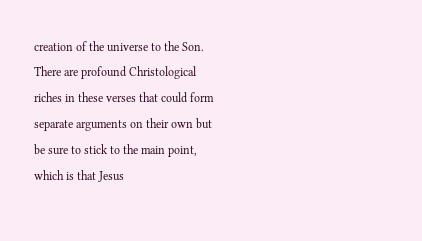creation of the universe to the Son. There are profound Christological riches in these verses that could form separate arguments on their own but be sure to stick to the main point, which is that Jesus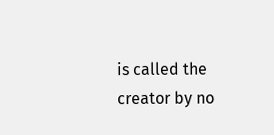is called the creator by no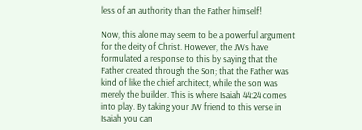less of an authority than the Father himself!

Now, this alone may seem to be a powerful argument for the deity of Christ. However, the JWs have formulated a response to this by saying that the Father created through the Son; that the Father was kind of like the chief architect, while the son was merely the builder. This is where Isaiah 44:24 comes into play. By taking your JW friend to this verse in Isaiah you can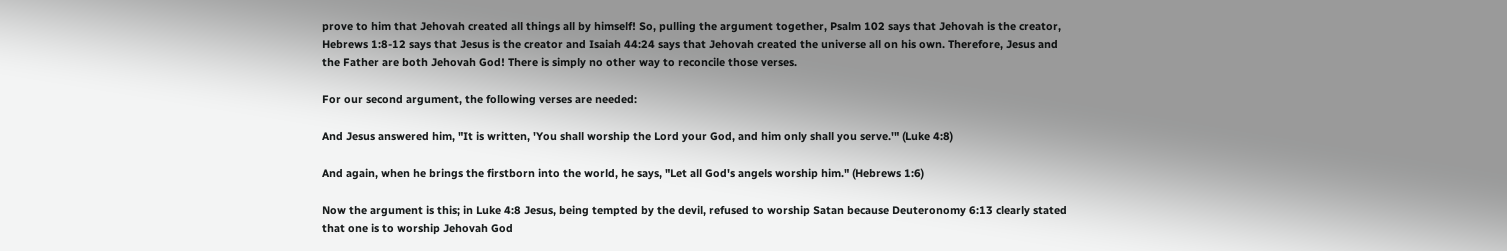prove to him that Jehovah created all things all by himself! So, pulling the argument together, Psalm 102 says that Jehovah is the creator, Hebrews 1:8-12 says that Jesus is the creator and Isaiah 44:24 says that Jehovah created the universe all on his own. Therefore, Jesus and the Father are both Jehovah God! There is simply no other way to reconcile those verses.

For our second argument, the following verses are needed:

And Jesus answered him, "It is written, 'You shall worship the Lord your God, and him only shall you serve.'" (Luke 4:8)

And again, when he brings the firstborn into the world, he says, "Let all God's angels worship him." (Hebrews 1:6)

Now the argument is this; in Luke 4:8 Jesus, being tempted by the devil, refused to worship Satan because Deuteronomy 6:13 clearly stated that one is to worship Jehovah God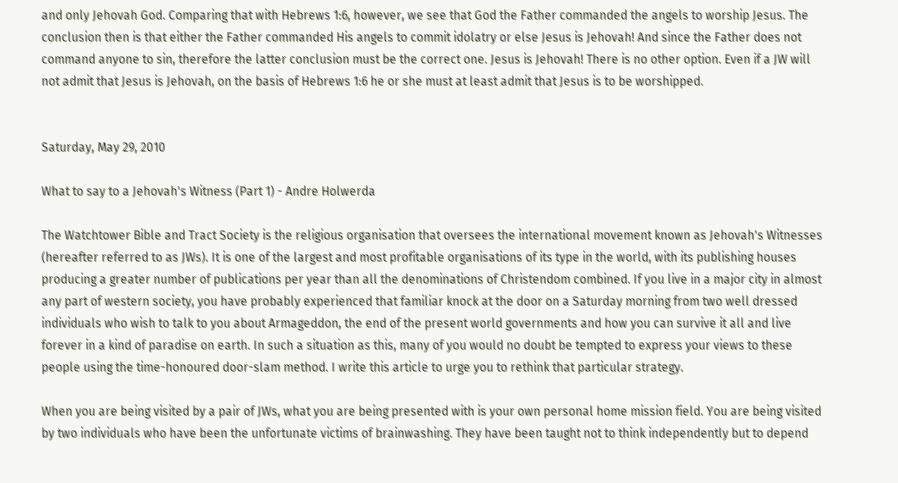and only Jehovah God. Comparing that with Hebrews 1:6, however, we see that God the Father commanded the angels to worship Jesus. The conclusion then is that either the Father commanded His angels to commit idolatry or else Jesus is Jehovah! And since the Father does not command anyone to sin, therefore the latter conclusion must be the correct one. Jesus is Jehovah! There is no other option. Even if a JW will not admit that Jesus is Jehovah, on the basis of Hebrews 1:6 he or she must at least admit that Jesus is to be worshipped.


Saturday, May 29, 2010

What to say to a Jehovah's Witness (Part 1) - Andre Holwerda

The Watchtower Bible and Tract Society is the religious organisation that oversees the international movement known as Jehovah's Witnesses (hereafter referred to as JWs). It is one of the largest and most profitable organisations of its type in the world, with its publishing houses producing a greater number of publications per year than all the denominations of Christendom combined. If you live in a major city in almost any part of western society, you have probably experienced that familiar knock at the door on a Saturday morning from two well dressed individuals who wish to talk to you about Armageddon, the end of the present world governments and how you can survive it all and live forever in a kind of paradise on earth. In such a situation as this, many of you would no doubt be tempted to express your views to these people using the time-honoured door-slam method. I write this article to urge you to rethink that particular strategy.

When you are being visited by a pair of JWs, what you are being presented with is your own personal home mission field. You are being visited by two individuals who have been the unfortunate victims of brainwashing. They have been taught not to think independently but to depend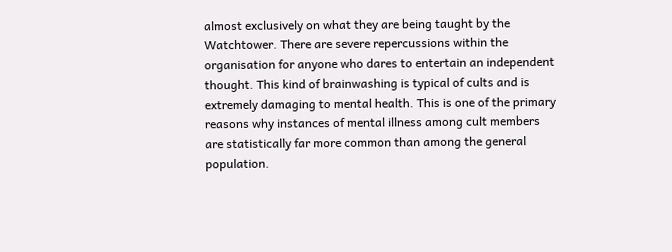almost exclusively on what they are being taught by the Watchtower. There are severe repercussions within the organisation for anyone who dares to entertain an independent thought. This kind of brainwashing is typical of cults and is extremely damaging to mental health. This is one of the primary reasons why instances of mental illness among cult members are statistically far more common than among the general population.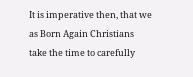It is imperative then, that we as Born Again Christians take the time to carefully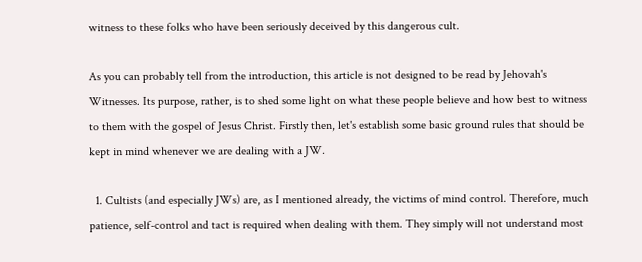witness to these folks who have been seriously deceived by this dangerous cult.

As you can probably tell from the introduction, this article is not designed to be read by Jehovah's Witnesses. Its purpose, rather, is to shed some light on what these people believe and how best to witness to them with the gospel of Jesus Christ. Firstly then, let's establish some basic ground rules that should be kept in mind whenever we are dealing with a JW.

  1. Cultists (and especially JWs) are, as I mentioned already, the victims of mind control. Therefore, much patience, self-control and tact is required when dealing with them. They simply will not understand most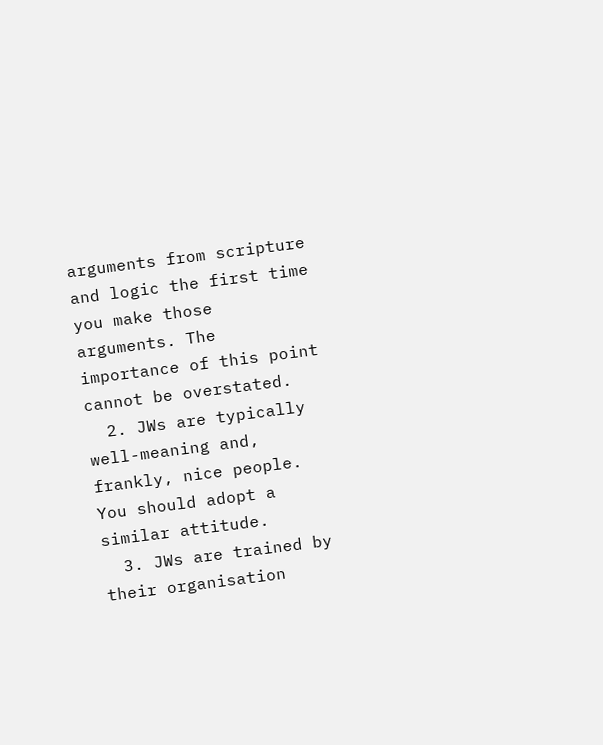arguments from scripture and logic the first time you make those arguments. The importance of this point cannot be overstated.
  2. JWs are typically well-meaning and, frankly, nice people. You should adopt a similar attitude.
  3. JWs are trained by their organisation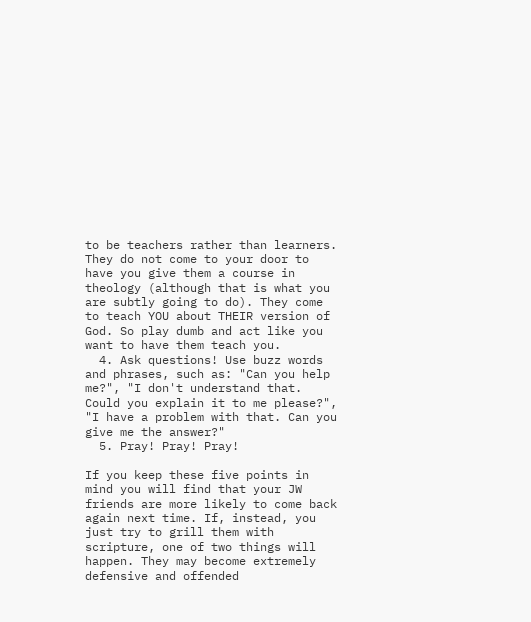to be teachers rather than learners. They do not come to your door to have you give them a course in theology (although that is what you are subtly going to do). They come to teach YOU about THEIR version of God. So play dumb and act like you want to have them teach you.
  4. Ask questions! Use buzz words and phrases, such as: "Can you help me?", "I don't understand that. Could you explain it to me please?", "I have a problem with that. Can you give me the answer?"
  5. Pray! Pray! Pray!

If you keep these five points in mind you will find that your JW friends are more likely to come back again next time. If, instead, you just try to grill them with scripture, one of two things will happen. They may become extremely defensive and offended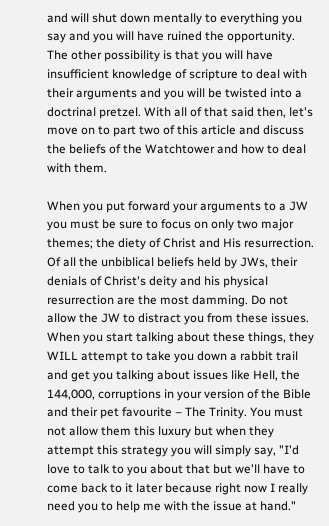and will shut down mentally to everything you say and you will have ruined the opportunity. The other possibility is that you will have insufficient knowledge of scripture to deal with their arguments and you will be twisted into a doctrinal pretzel. With all of that said then, let's move on to part two of this article and discuss the beliefs of the Watchtower and how to deal with them.

When you put forward your arguments to a JW you must be sure to focus on only two major themes; the diety of Christ and His resurrection. Of all the unbiblical beliefs held by JWs, their denials of Christ's deity and his physical resurrection are the most damming. Do not allow the JW to distract you from these issues. When you start talking about these things, they WILL attempt to take you down a rabbit trail and get you talking about issues like Hell, the 144,000, corruptions in your version of the Bible and their pet favourite – The Trinity. You must not allow them this luxury but when they attempt this strategy you will simply say, "I'd love to talk to you about that but we'll have to come back to it later because right now I really need you to help me with the issue at hand."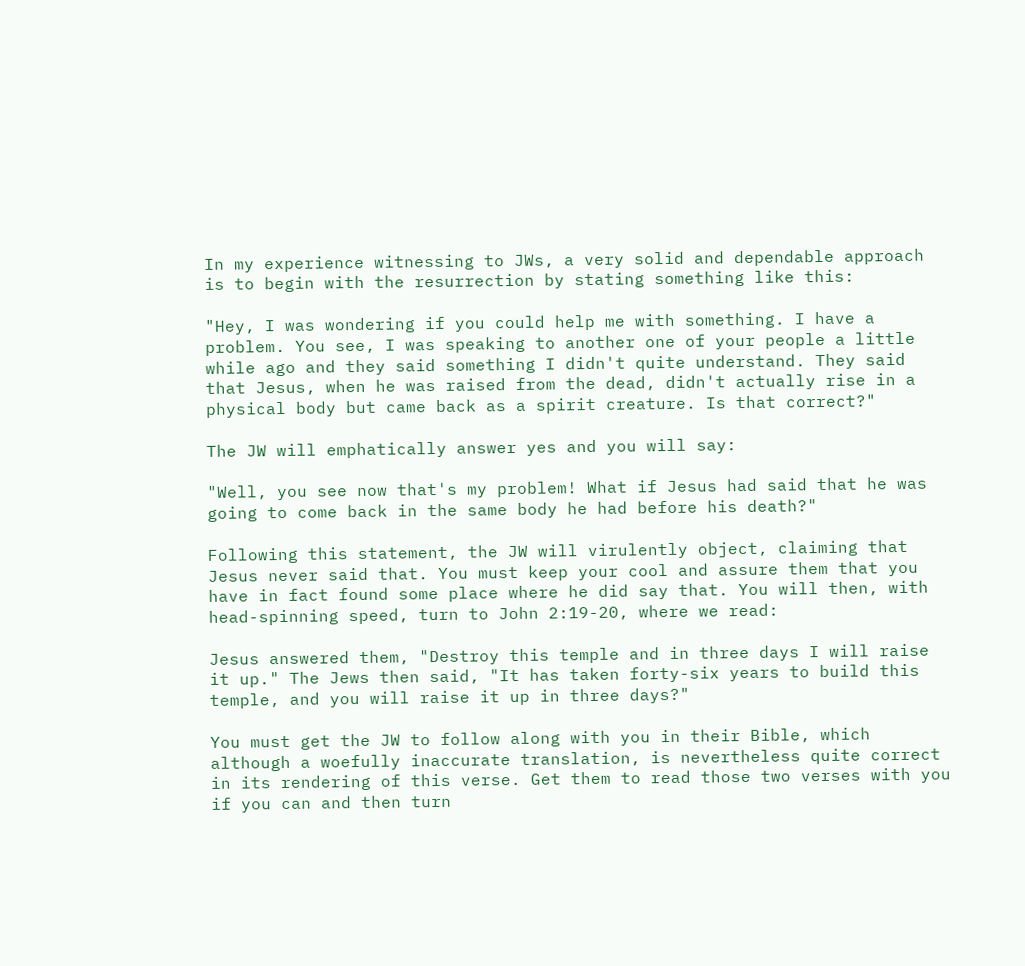In my experience witnessing to JWs, a very solid and dependable approach is to begin with the resurrection by stating something like this:

"Hey, I was wondering if you could help me with something. I have a problem. You see, I was speaking to another one of your people a little while ago and they said something I didn't quite understand. They said that Jesus, when he was raised from the dead, didn't actually rise in a physical body but came back as a spirit creature. Is that correct?"

The JW will emphatically answer yes and you will say:

"Well, you see now that's my problem! What if Jesus had said that he was going to come back in the same body he had before his death?"

Following this statement, the JW will virulently object, claiming that Jesus never said that. You must keep your cool and assure them that you have in fact found some place where he did say that. You will then, with head-spinning speed, turn to John 2:19-20, where we read:

Jesus answered them, "Destroy this temple and in three days I will raise it up." The Jews then said, "It has taken forty-six years to build this temple, and you will raise it up in three days?"

You must get the JW to follow along with you in their Bible, which although a woefully inaccurate translation, is nevertheless quite correct in its rendering of this verse. Get them to read those two verses with you if you can and then turn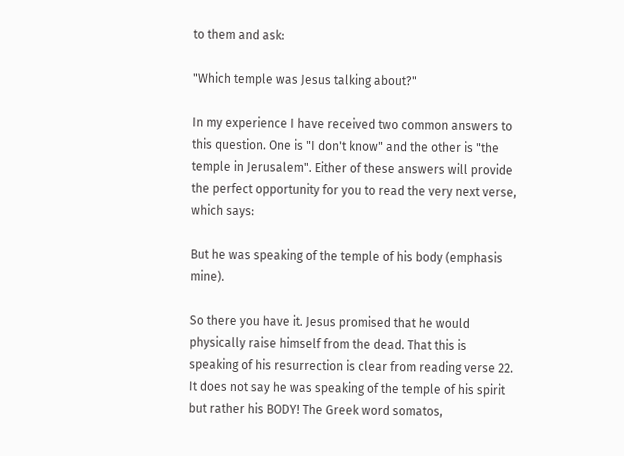to them and ask:

"Which temple was Jesus talking about?"

In my experience I have received two common answers to this question. One is "I don't know" and the other is "the temple in Jerusalem". Either of these answers will provide the perfect opportunity for you to read the very next verse, which says:

But he was speaking of the temple of his body (emphasis mine).

So there you have it. Jesus promised that he would physically raise himself from the dead. That this is speaking of his resurrection is clear from reading verse 22. It does not say he was speaking of the temple of his spirit but rather his BODY! The Greek word somatos,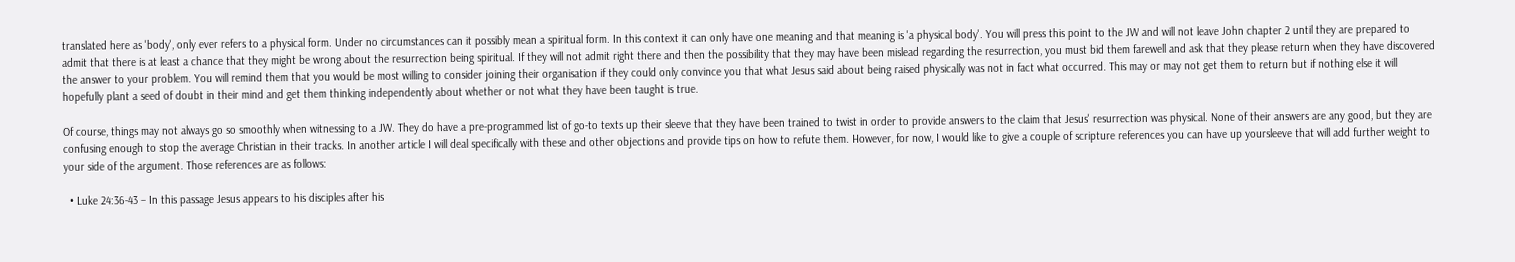translated here as 'body', only ever refers to a physical form. Under no circumstances can it possibly mean a spiritual form. In this context it can only have one meaning and that meaning is 'a physical body'. You will press this point to the JW and will not leave John chapter 2 until they are prepared to admit that there is at least a chance that they might be wrong about the resurrection being spiritual. If they will not admit right there and then the possibility that they may have been mislead regarding the resurrection, you must bid them farewell and ask that they please return when they have discovered the answer to your problem. You will remind them that you would be most willing to consider joining their organisation if they could only convince you that what Jesus said about being raised physically was not in fact what occurred. This may or may not get them to return but if nothing else it will hopefully plant a seed of doubt in their mind and get them thinking independently about whether or not what they have been taught is true.

Of course, things may not always go so smoothly when witnessing to a JW. They do have a pre-programmed list of go-to texts up their sleeve that they have been trained to twist in order to provide answers to the claim that Jesus' resurrection was physical. None of their answers are any good, but they are confusing enough to stop the average Christian in their tracks. In another article I will deal specifically with these and other objections and provide tips on how to refute them. However, for now, I would like to give a couple of scripture references you can have up yoursleeve that will add further weight to your side of the argument. Those references are as follows:

  • Luke 24:36-43 – In this passage Jesus appears to his disciples after his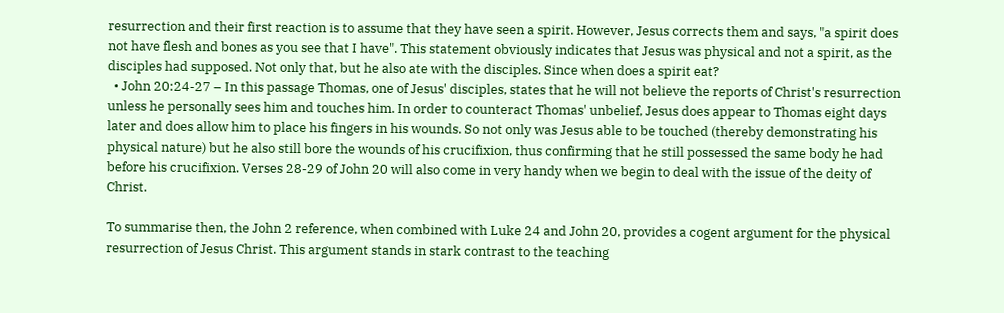resurrection and their first reaction is to assume that they have seen a spirit. However, Jesus corrects them and says, "a spirit does not have flesh and bones as you see that I have". This statement obviously indicates that Jesus was physical and not a spirit, as the disciples had supposed. Not only that, but he also ate with the disciples. Since when does a spirit eat?
  • John 20:24-27 – In this passage Thomas, one of Jesus' disciples, states that he will not believe the reports of Christ's resurrection unless he personally sees him and touches him. In order to counteract Thomas' unbelief, Jesus does appear to Thomas eight days later and does allow him to place his fingers in his wounds. So not only was Jesus able to be touched (thereby demonstrating his physical nature) but he also still bore the wounds of his crucifixion, thus confirming that he still possessed the same body he had before his crucifixion. Verses 28-29 of John 20 will also come in very handy when we begin to deal with the issue of the deity of Christ.

To summarise then, the John 2 reference, when combined with Luke 24 and John 20, provides a cogent argument for the physical resurrection of Jesus Christ. This argument stands in stark contrast to the teaching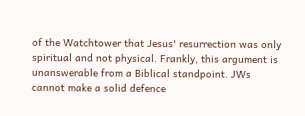of the Watchtower that Jesus' resurrection was only spiritual and not physical. Frankly, this argument is unanswerable from a Biblical standpoint. JWs cannot make a solid defence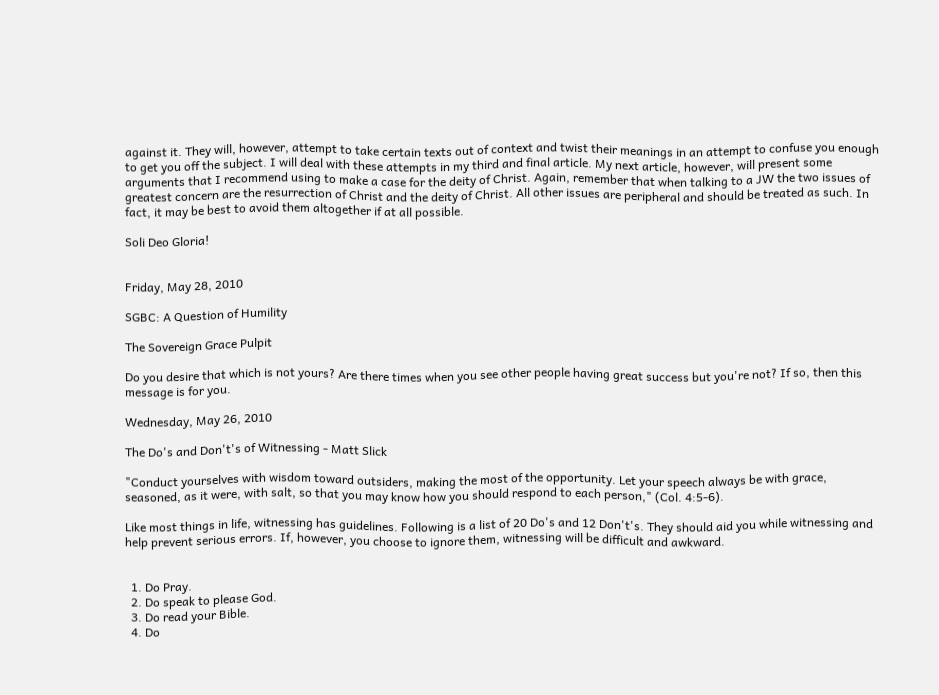against it. They will, however, attempt to take certain texts out of context and twist their meanings in an attempt to confuse you enough to get you off the subject. I will deal with these attempts in my third and final article. My next article, however, will present some arguments that I recommend using to make a case for the deity of Christ. Again, remember that when talking to a JW the two issues of greatest concern are the resurrection of Christ and the deity of Christ. All other issues are peripheral and should be treated as such. In fact, it may be best to avoid them altogether if at all possible.

Soli Deo Gloria!


Friday, May 28, 2010

SGBC: A Question of Humility

The Sovereign Grace Pulpit

Do you desire that which is not yours? Are there times when you see other people having great success but you're not? If so, then this message is for you.

Wednesday, May 26, 2010

The Do's and Don't's of Witnessing - Matt Slick

"Conduct yourselves with wisdom toward outsiders, making the most of the opportunity. Let your speech always be with grace, seasoned, as it were, with salt, so that you may know how you should respond to each person," (Col. 4:5-6).

Like most things in life, witnessing has guidelines. Following is a list of 20 Do's and 12 Don't's. They should aid you while witnessing and help prevent serious errors. If, however, you choose to ignore them, witnessing will be difficult and awkward.


  1. Do Pray.
  2. Do speak to please God.
  3. Do read your Bible.
  4. Do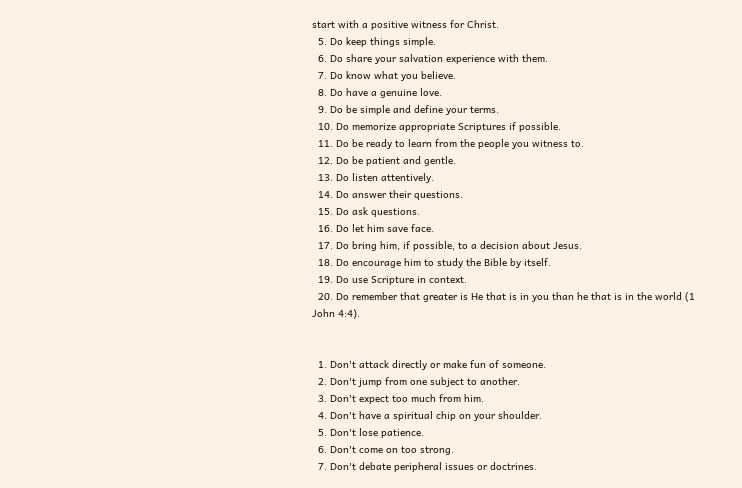start with a positive witness for Christ.
  5. Do keep things simple.
  6. Do share your salvation experience with them.
  7. Do know what you believe.
  8. Do have a genuine love.
  9. Do be simple and define your terms.
  10. Do memorize appropriate Scriptures if possible.
  11. Do be ready to learn from the people you witness to.
  12. Do be patient and gentle.
  13. Do listen attentively.
  14. Do answer their questions.
  15. Do ask questions.
  16. Do let him save face.
  17. Do bring him, if possible, to a decision about Jesus.
  18. Do encourage him to study the Bible by itself.
  19. Do use Scripture in context.
  20. Do remember that greater is He that is in you than he that is in the world (1 John 4:4).


  1. Don't attack directly or make fun of someone.
  2. Don't jump from one subject to another.
  3. Don't expect too much from him.
  4. Don't have a spiritual chip on your shoulder.
  5. Don't lose patience.
  6. Don't come on too strong.
  7. Don't debate peripheral issues or doctrines.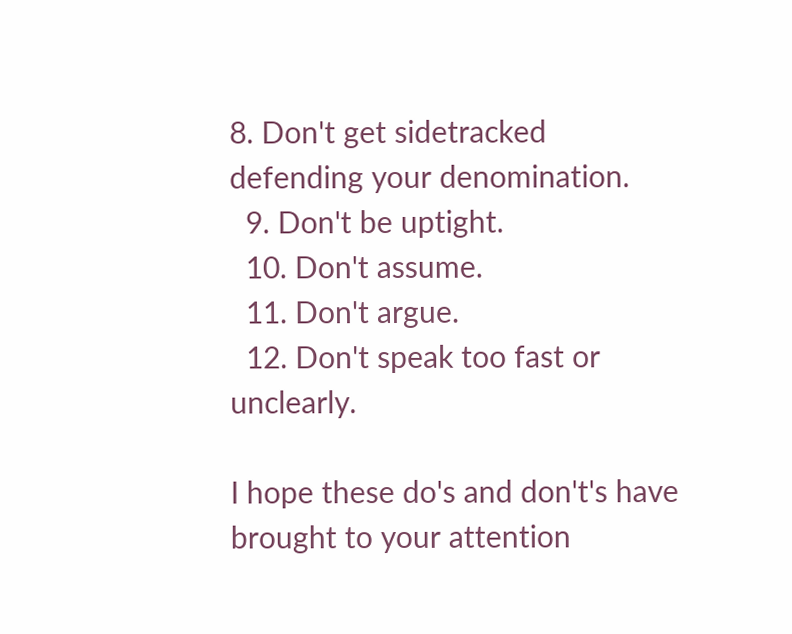8. Don't get sidetracked defending your denomination.
  9. Don't be uptight.
  10. Don't assume.
  11. Don't argue.
  12. Don't speak too fast or unclearly.

I hope these do's and don't's have brought to your attention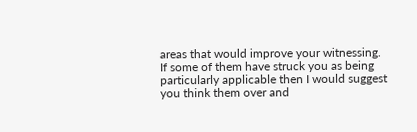areas that would improve your witnessing. If some of them have struck you as being particularly applicable then I would suggest you think them over and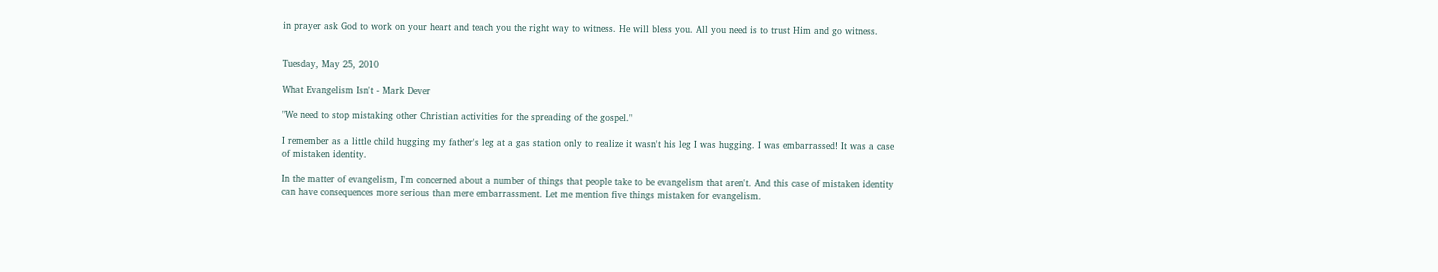in prayer ask God to work on your heart and teach you the right way to witness. He will bless you. All you need is to trust Him and go witness.


Tuesday, May 25, 2010

What Evangelism Isn't - Mark Dever

"We need to stop mistaking other Christian activities for the spreading of the gospel."

I remember as a little child hugging my father's leg at a gas station only to realize it wasn't his leg I was hugging. I was embarrassed! It was a case of mistaken identity.

In the matter of evangelism, I'm concerned about a number of things that people take to be evangelism that aren't. And this case of mistaken identity can have consequences more serious than mere embarrassment. Let me mention five things mistaken for evangelism.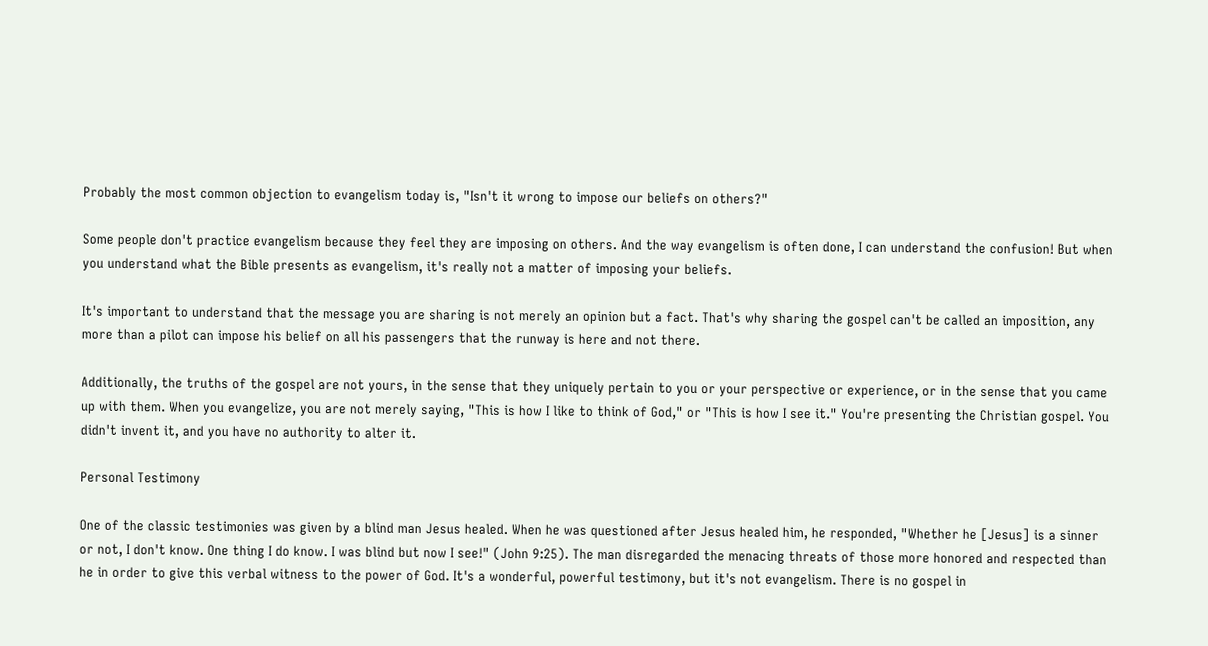Probably the most common objection to evangelism today is, "Isn't it wrong to impose our beliefs on others?"

Some people don't practice evangelism because they feel they are imposing on others. And the way evangelism is often done, I can understand the confusion! But when you understand what the Bible presents as evangelism, it's really not a matter of imposing your beliefs.

It's important to understand that the message you are sharing is not merely an opinion but a fact. That's why sharing the gospel can't be called an imposition, any more than a pilot can impose his belief on all his passengers that the runway is here and not there.

Additionally, the truths of the gospel are not yours, in the sense that they uniquely pertain to you or your perspective or experience, or in the sense that you came up with them. When you evangelize, you are not merely saying, "This is how I like to think of God," or "This is how I see it." You're presenting the Christian gospel. You didn't invent it, and you have no authority to alter it.

Personal Testimony

One of the classic testimonies was given by a blind man Jesus healed. When he was questioned after Jesus healed him, he responded, "Whether he [Jesus] is a sinner or not, I don't know. One thing I do know. I was blind but now I see!" (John 9:25). The man disregarded the menacing threats of those more honored and respected than he in order to give this verbal witness to the power of God. It's a wonderful, powerful testimony, but it's not evangelism. There is no gospel in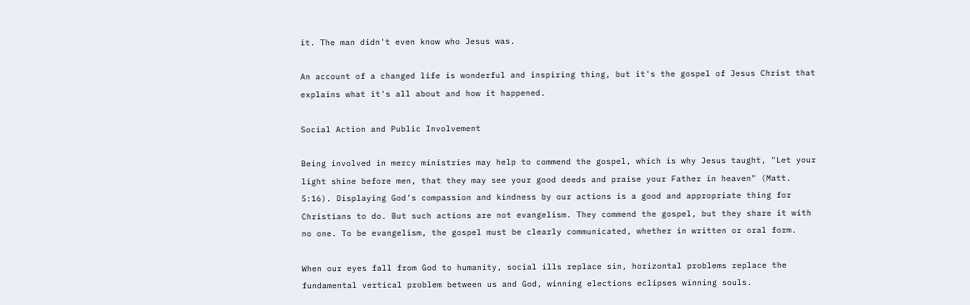it. The man didn't even know who Jesus was.

An account of a changed life is wonderful and inspiring thing, but it's the gospel of Jesus Christ that explains what it's all about and how it happened.

Social Action and Public Involvement

Being involved in mercy ministries may help to commend the gospel, which is why Jesus taught, "Let your light shine before men, that they may see your good deeds and praise your Father in heaven" (Matt. 5:16). Displaying God's compassion and kindness by our actions is a good and appropriate thing for Christians to do. But such actions are not evangelism. They commend the gospel, but they share it with no one. To be evangelism, the gospel must be clearly communicated, whether in written or oral form.

When our eyes fall from God to humanity, social ills replace sin, horizontal problems replace the fundamental vertical problem between us and God, winning elections eclipses winning souls.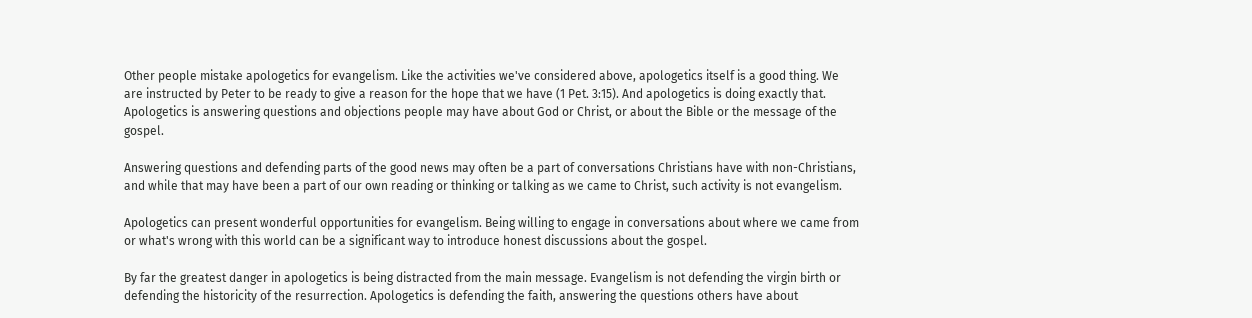Other people mistake apologetics for evangelism. Like the activities we've considered above, apologetics itself is a good thing. We are instructed by Peter to be ready to give a reason for the hope that we have (1 Pet. 3:15). And apologetics is doing exactly that. Apologetics is answering questions and objections people may have about God or Christ, or about the Bible or the message of the gospel.

Answering questions and defending parts of the good news may often be a part of conversations Christians have with non-Christians, and while that may have been a part of our own reading or thinking or talking as we came to Christ, such activity is not evangelism.

Apologetics can present wonderful opportunities for evangelism. Being willing to engage in conversations about where we came from or what's wrong with this world can be a significant way to introduce honest discussions about the gospel.

By far the greatest danger in apologetics is being distracted from the main message. Evangelism is not defending the virgin birth or defending the historicity of the resurrection. Apologetics is defending the faith, answering the questions others have about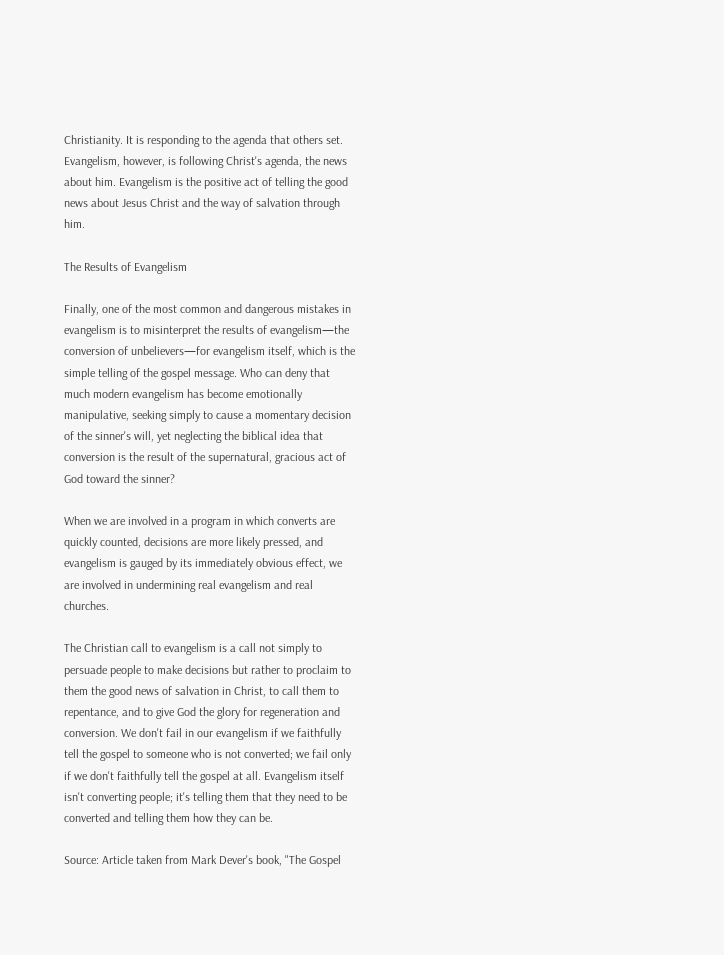Christianity. It is responding to the agenda that others set. Evangelism, however, is following Christ's agenda, the news about him. Evangelism is the positive act of telling the good news about Jesus Christ and the way of salvation through him.

The Results of Evangelism

Finally, one of the most common and dangerous mistakes in evangelism is to misinterpret the results of evangelism—the conversion of unbelievers—for evangelism itself, which is the simple telling of the gospel message. Who can deny that much modern evangelism has become emotionally manipulative, seeking simply to cause a momentary decision of the sinner's will, yet neglecting the biblical idea that conversion is the result of the supernatural, gracious act of God toward the sinner?

When we are involved in a program in which converts are quickly counted, decisions are more likely pressed, and evangelism is gauged by its immediately obvious effect, we are involved in undermining real evangelism and real churches.

The Christian call to evangelism is a call not simply to persuade people to make decisions but rather to proclaim to them the good news of salvation in Christ, to call them to repentance, and to give God the glory for regeneration and conversion. We don't fail in our evangelism if we faithfully tell the gospel to someone who is not converted; we fail only if we don't faithfully tell the gospel at all. Evangelism itself isn't converting people; it's telling them that they need to be converted and telling them how they can be.

Source: Article taken from Mark Dever's book, "The Gospel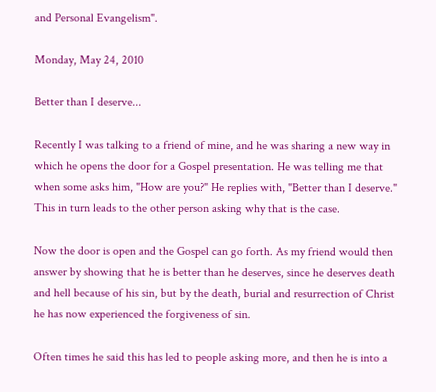and Personal Evangelism".

Monday, May 24, 2010

Better than I deserve...

Recently I was talking to a friend of mine, and he was sharing a new way in which he opens the door for a Gospel presentation. He was telling me that when some asks him, "How are you?" He replies with, "Better than I deserve." This in turn leads to the other person asking why that is the case.

Now the door is open and the Gospel can go forth. As my friend would then answer by showing that he is better than he deserves, since he deserves death and hell because of his sin, but by the death, burial and resurrection of Christ he has now experienced the forgiveness of sin.

Often times he said this has led to people asking more, and then he is into a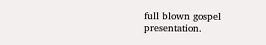full blown gospel presentation.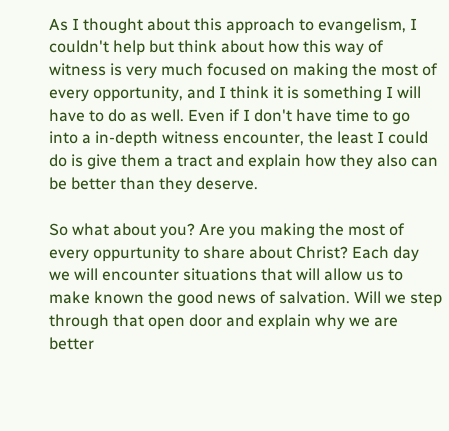As I thought about this approach to evangelism, I couldn't help but think about how this way of witness is very much focused on making the most of every opportunity, and I think it is something I will have to do as well. Even if I don't have time to go into a in-depth witness encounter, the least I could do is give them a tract and explain how they also can be better than they deserve.

So what about you? Are you making the most of every oppurtunity to share about Christ? Each day we will encounter situations that will allow us to make known the good news of salvation. Will we step through that open door and explain why we are better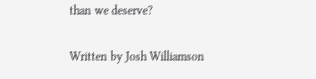than we deserve?

Written by Josh Williamson